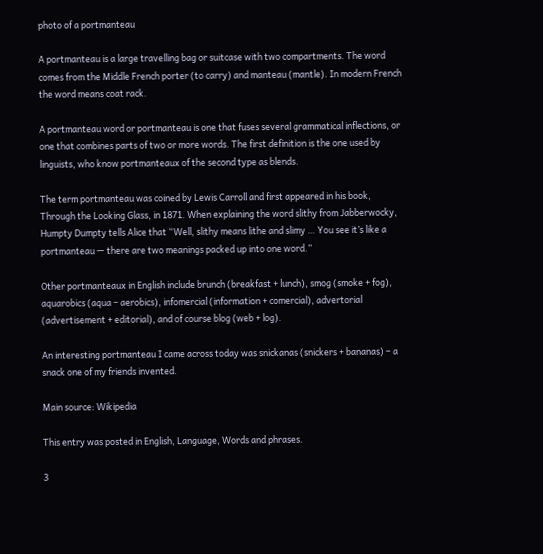photo of a portmanteau

A portmanteau is a large travelling bag or suitcase with two compartments. The word comes from the Middle French porter (to carry) and manteau (mantle). In modern French the word means coat rack.

A portmanteau word or portmanteau is one that fuses several grammatical inflections, or one that combines parts of two or more words. The first definition is the one used by linguists, who know portmanteaux of the second type as blends.

The term portmanteau was coined by Lewis Carroll and first appeared in his book, Through the Looking Glass, in 1871. When explaining the word slithy from Jabberwocky, Humpty Dumpty tells Alice that “Well, slithy means lithe and slimy … You see it’s like a portmanteau — there are two meanings packed up into one word.”

Other portmanteaux in English include brunch (breakfast + lunch), smog (smoke + fog), aquarobics (aqua – aerobics), infomercial (information + comercial), advertorial (advertisement + editorial), and of course blog (web + log).

An interesting portmanteau I came across today was snickanas (snickers + bananas) – a snack one of my friends invented.

Main source: Wikipedia

This entry was posted in English, Language, Words and phrases.

3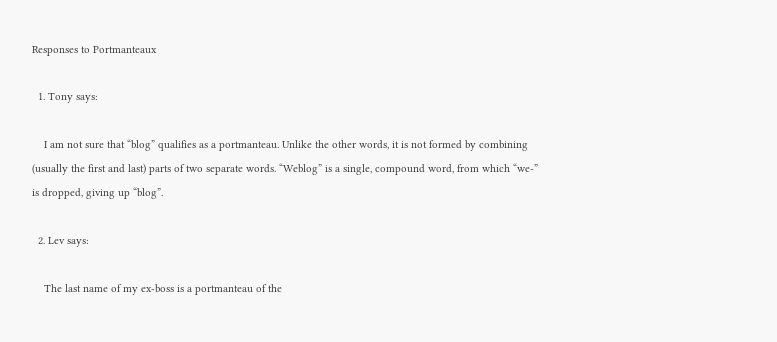Responses to Portmanteaux

  1. Tony says:

    I am not sure that “blog” qualifies as a portmanteau. Unlike the other words, it is not formed by combining (usually the first and last) parts of two separate words. “Weblog” is a single, compound word, from which “we-” is dropped, giving up “blog”.

  2. Lev says:

    The last name of my ex-boss is a portmanteau of the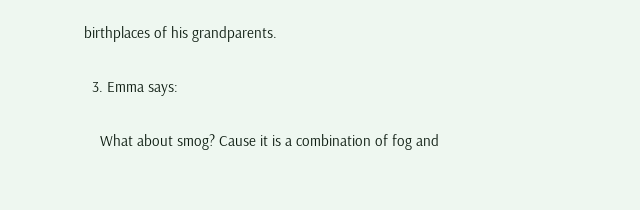birthplaces of his grandparents.

  3. Emma says:

    What about smog? Cause it is a combination of fog and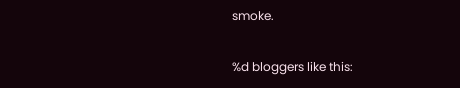smoke.

%d bloggers like this: